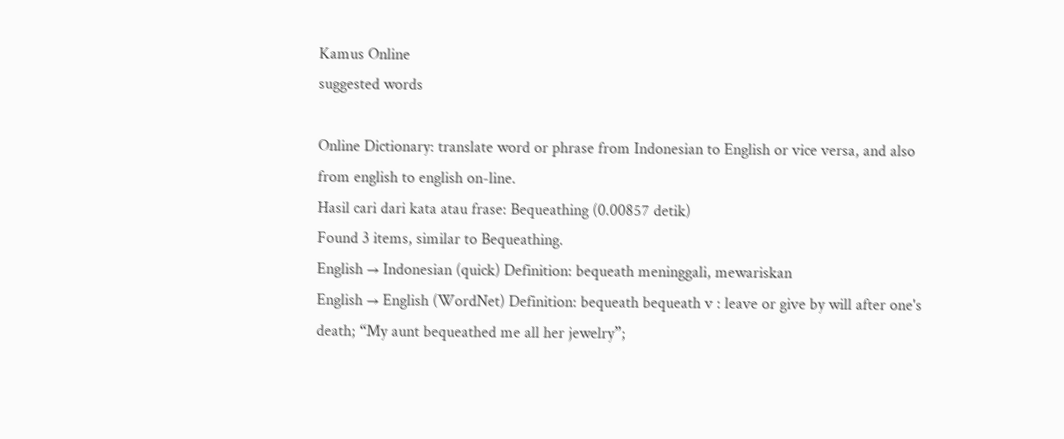Kamus Online
suggested words

Online Dictionary: translate word or phrase from Indonesian to English or vice versa, and also from english to english on-line.
Hasil cari dari kata atau frase: Bequeathing (0.00857 detik)
Found 3 items, similar to Bequeathing.
English → Indonesian (quick) Definition: bequeath meninggali, mewariskan
English → English (WordNet) Definition: bequeath bequeath v : leave or give by will after one's death; “My aunt bequeathed me all her jewelry”;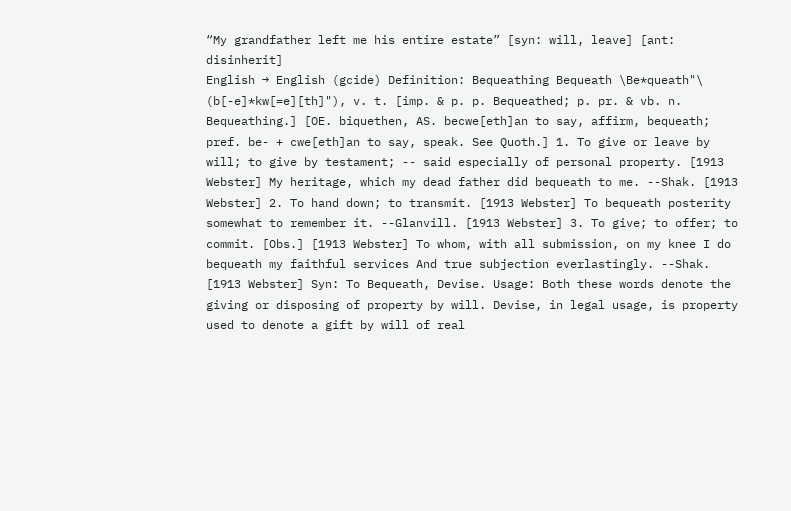“My grandfather left me his entire estate” [syn: will, leave] [ant: disinherit]
English → English (gcide) Definition: Bequeathing Bequeath \Be*queath"\ (b[-e]*kw[=e][th]"), v. t. [imp. & p. p. Bequeathed; p. pr. & vb. n. Bequeathing.] [OE. biquethen, AS. becwe[eth]an to say, affirm, bequeath; pref. be- + cwe[eth]an to say, speak. See Quoth.] 1. To give or leave by will; to give by testament; -- said especially of personal property. [1913 Webster] My heritage, which my dead father did bequeath to me. --Shak. [1913 Webster] 2. To hand down; to transmit. [1913 Webster] To bequeath posterity somewhat to remember it. --Glanvill. [1913 Webster] 3. To give; to offer; to commit. [Obs.] [1913 Webster] To whom, with all submission, on my knee I do bequeath my faithful services And true subjection everlastingly. --Shak. [1913 Webster] Syn: To Bequeath, Devise. Usage: Both these words denote the giving or disposing of property by will. Devise, in legal usage, is property used to denote a gift by will of real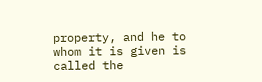property, and he to whom it is given is called the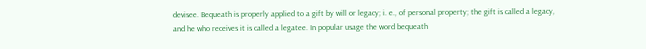devisee. Bequeath is properly applied to a gift by will or legacy; i. e., of personal property; the gift is called a legacy, and he who receives it is called a legatee. In popular usage the word bequeath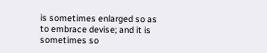is sometimes enlarged so as to embrace devise; and it is sometimes so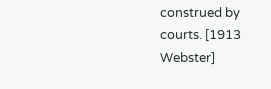construed by courts. [1913 Webster]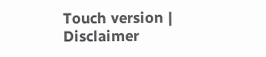Touch version | Disclaimer